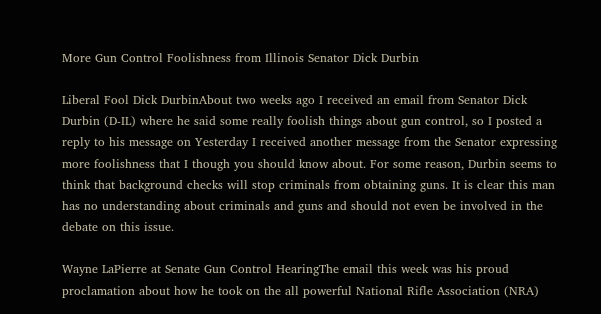More Gun Control Foolishness from Illinois Senator Dick Durbin

Liberal Fool Dick DurbinAbout two weeks ago I received an email from Senator Dick Durbin (D-IL) where he said some really foolish things about gun control, so I posted a reply to his message on Yesterday I received another message from the Senator expressing more foolishness that I though you should know about. For some reason, Durbin seems to think that background checks will stop criminals from obtaining guns. It is clear this man has no understanding about criminals and guns and should not even be involved in the debate on this issue.

Wayne LaPierre at Senate Gun Control HearingThe email this week was his proud proclamation about how he took on the all powerful National Rifle Association (NRA)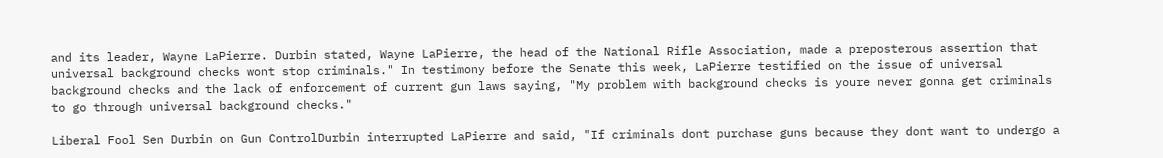and its leader, Wayne LaPierre. Durbin stated, Wayne LaPierre, the head of the National Rifle Association, made a preposterous assertion that universal background checks wont stop criminals." In testimony before the Senate this week, LaPierre testified on the issue of universal background checks and the lack of enforcement of current gun laws saying, "My problem with background checks is youre never gonna get criminals to go through universal background checks."

Liberal Fool Sen Durbin on Gun ControlDurbin interrupted LaPierre and said, "If criminals dont purchase guns because they dont want to undergo a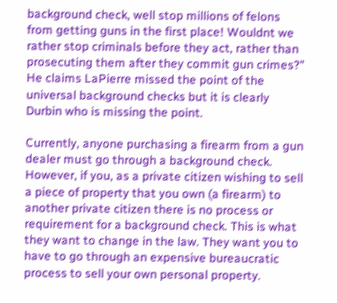background check, well stop millions of felons from getting guns in the first place! Wouldnt we rather stop criminals before they act, rather than prosecuting them after they commit gun crimes?" He claims LaPierre missed the point of the universal background checks but it is clearly Durbin who is missing the point.

Currently, anyone purchasing a firearm from a gun dealer must go through a background check. However, if you, as a private citizen wishing to sell a piece of property that you own (a firearm) to another private citizen there is no process or requirement for a background check. This is what they want to change in the law. They want you to have to go through an expensive bureaucratic process to sell your own personal property.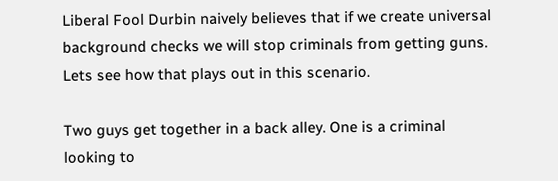Liberal Fool Durbin naively believes that if we create universal background checks we will stop criminals from getting guns. Lets see how that plays out in this scenario.

Two guys get together in a back alley. One is a criminal looking to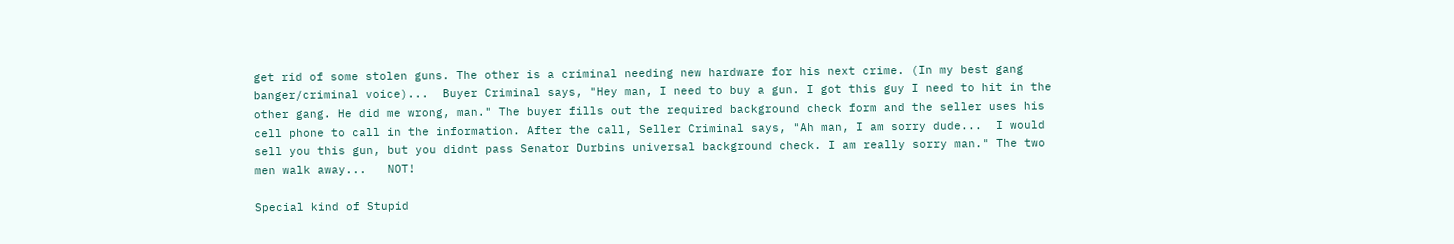get rid of some stolen guns. The other is a criminal needing new hardware for his next crime. (In my best gang banger/criminal voice)...  Buyer Criminal says, "Hey man, I need to buy a gun. I got this guy I need to hit in the other gang. He did me wrong, man." The buyer fills out the required background check form and the seller uses his cell phone to call in the information. After the call, Seller Criminal says, "Ah man, I am sorry dude...  I would sell you this gun, but you didnt pass Senator Durbins universal background check. I am really sorry man." The two men walk away...   NOT!

Special kind of Stupid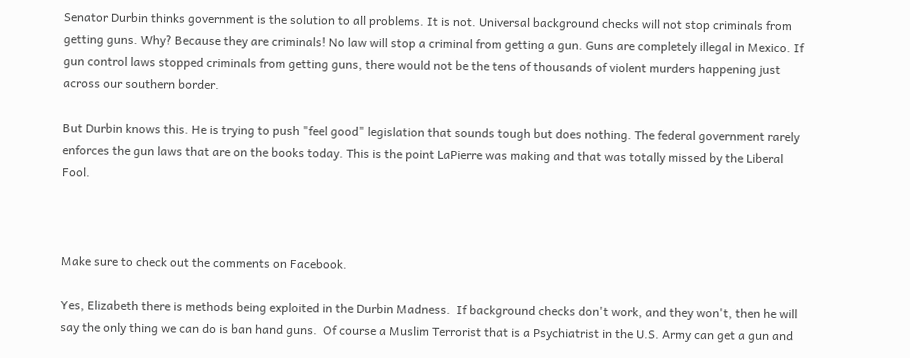Senator Durbin thinks government is the solution to all problems. It is not. Universal background checks will not stop criminals from getting guns. Why? Because they are criminals! No law will stop a criminal from getting a gun. Guns are completely illegal in Mexico. If gun control laws stopped criminals from getting guns, there would not be the tens of thousands of violent murders happening just across our southern border.

But Durbin knows this. He is trying to push "feel good" legislation that sounds tough but does nothing. The federal government rarely enforces the gun laws that are on the books today. This is the point LaPierre was making and that was totally missed by the Liberal Fool.



Make sure to check out the comments on Facebook.

Yes, Elizabeth there is methods being exploited in the Durbin Madness.  If background checks don't work, and they won't, then he will say the only thing we can do is ban hand guns.  Of course a Muslim Terrorist that is a Psychiatrist in the U.S. Army can get a gun and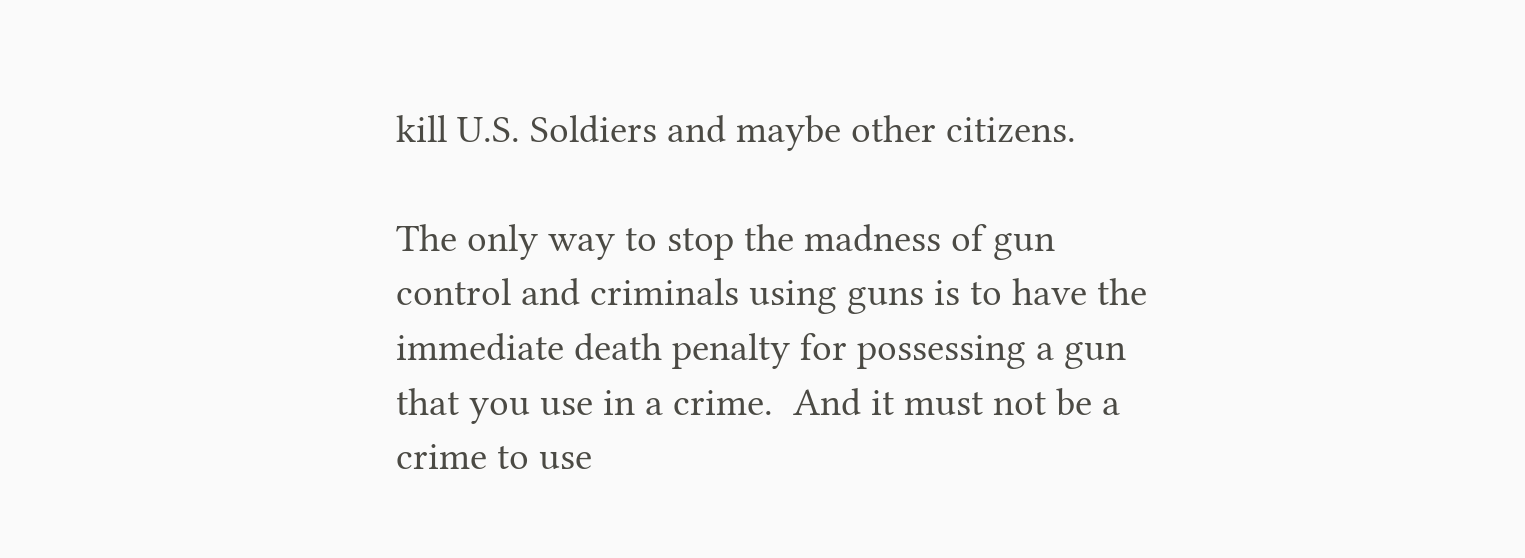kill U.S. Soldiers and maybe other citizens.

The only way to stop the madness of gun control and criminals using guns is to have the immediate death penalty for possessing a gun that you use in a crime.  And it must not be a crime to use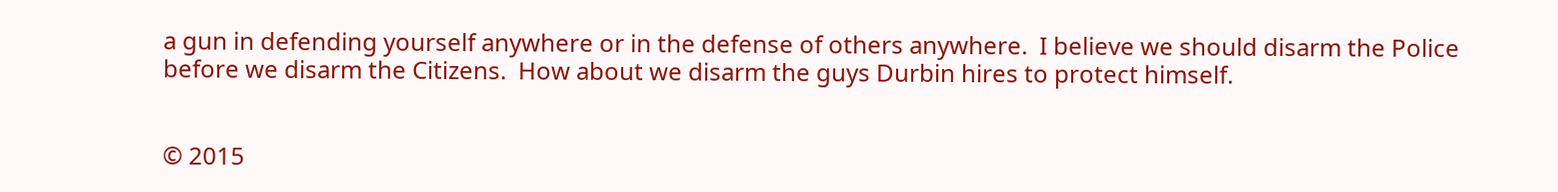a gun in defending yourself anywhere or in the defense of others anywhere.  I believe we should disarm the Police before we disarm the Citizens.  How about we disarm the guys Durbin hires to protect himself.


© 2015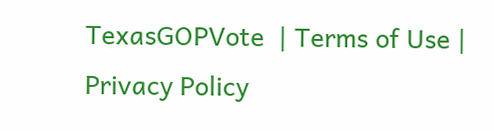TexasGOPVote  | Terms of Use | Privacy Policy